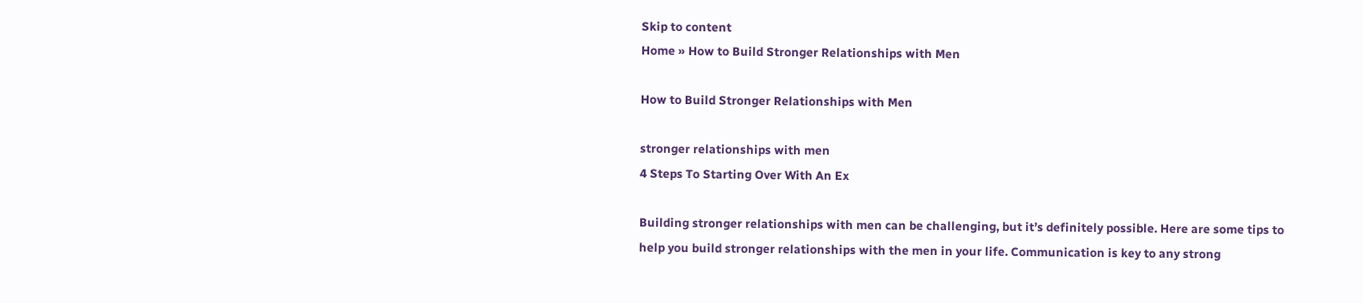Skip to content
Home » How to Build Stronger Relationships with Men

How to Build Stronger Relationships with Men

stronger relationships with men
4 Steps To Starting Over With An Ex

Building stronger relationships with men can be challenging, but it’s definitely possible. Here are some tips to help you build stronger relationships with the men in your life. Communication is key to any strong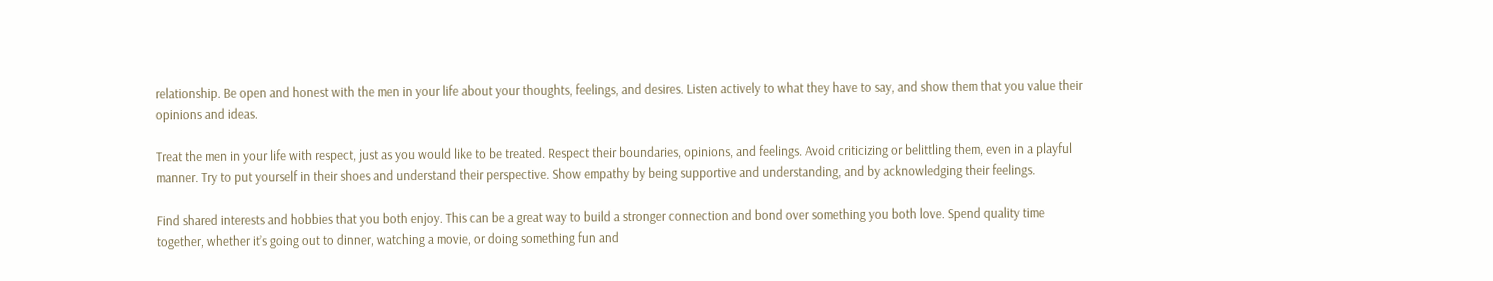relationship. Be open and honest with the men in your life about your thoughts, feelings, and desires. Listen actively to what they have to say, and show them that you value their opinions and ideas.

Treat the men in your life with respect, just as you would like to be treated. Respect their boundaries, opinions, and feelings. Avoid criticizing or belittling them, even in a playful manner. Try to put yourself in their shoes and understand their perspective. Show empathy by being supportive and understanding, and by acknowledging their feelings.

Find shared interests and hobbies that you both enjoy. This can be a great way to build a stronger connection and bond over something you both love. Spend quality time together, whether it’s going out to dinner, watching a movie, or doing something fun and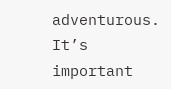adventurous. It’s important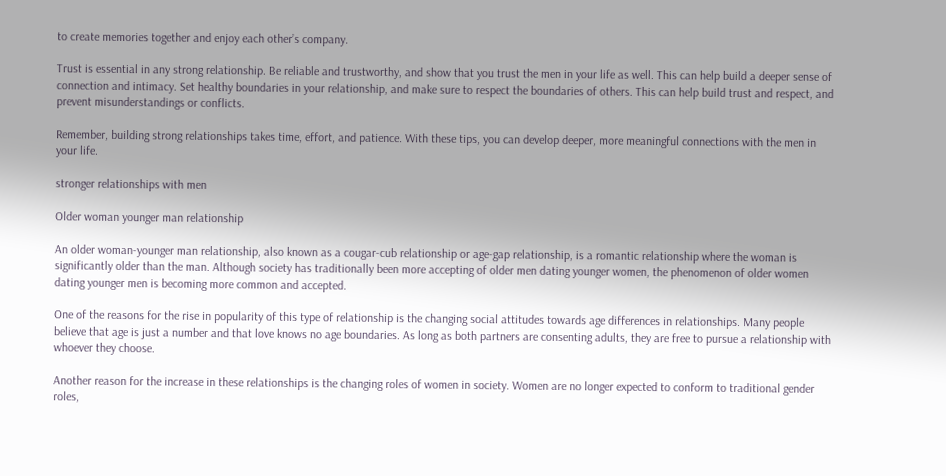to create memories together and enjoy each other’s company.

Trust is essential in any strong relationship. Be reliable and trustworthy, and show that you trust the men in your life as well. This can help build a deeper sense of connection and intimacy. Set healthy boundaries in your relationship, and make sure to respect the boundaries of others. This can help build trust and respect, and prevent misunderstandings or conflicts.

Remember, building strong relationships takes time, effort, and patience. With these tips, you can develop deeper, more meaningful connections with the men in your life.

stronger relationships with men

Older woman younger man relationship

An older woman-younger man relationship, also known as a cougar-cub relationship or age-gap relationship, is a romantic relationship where the woman is significantly older than the man. Although society has traditionally been more accepting of older men dating younger women, the phenomenon of older women dating younger men is becoming more common and accepted.

One of the reasons for the rise in popularity of this type of relationship is the changing social attitudes towards age differences in relationships. Many people believe that age is just a number and that love knows no age boundaries. As long as both partners are consenting adults, they are free to pursue a relationship with whoever they choose.

Another reason for the increase in these relationships is the changing roles of women in society. Women are no longer expected to conform to traditional gender roles,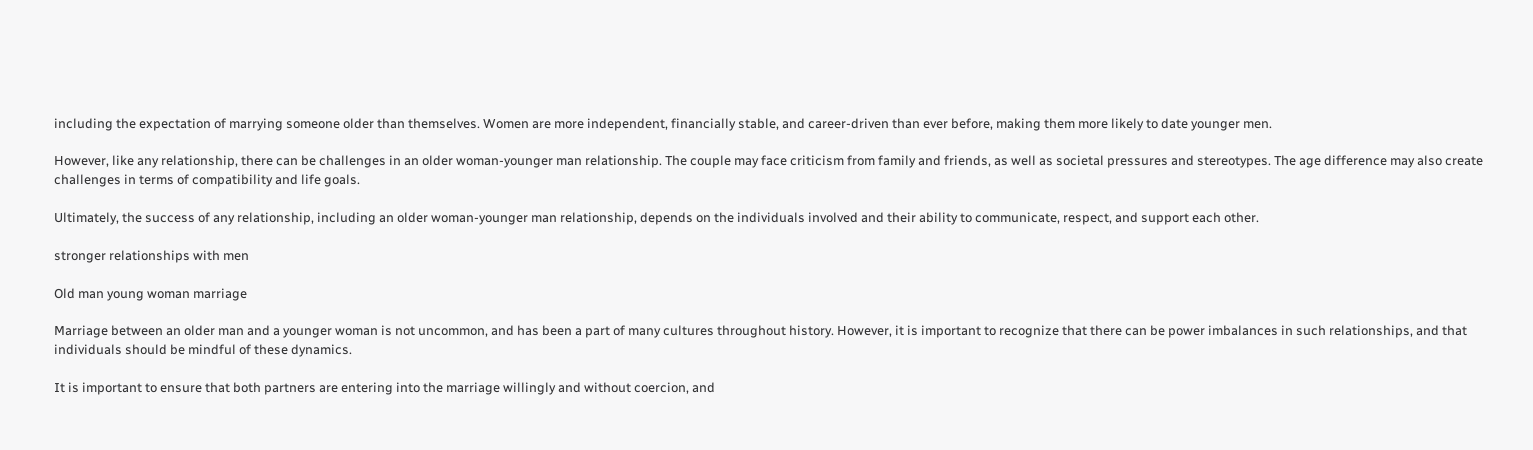including the expectation of marrying someone older than themselves. Women are more independent, financially stable, and career-driven than ever before, making them more likely to date younger men.

However, like any relationship, there can be challenges in an older woman-younger man relationship. The couple may face criticism from family and friends, as well as societal pressures and stereotypes. The age difference may also create challenges in terms of compatibility and life goals.

Ultimately, the success of any relationship, including an older woman-younger man relationship, depends on the individuals involved and their ability to communicate, respect, and support each other.

stronger relationships with men

Old man young woman marriage

Marriage between an older man and a younger woman is not uncommon, and has been a part of many cultures throughout history. However, it is important to recognize that there can be power imbalances in such relationships, and that individuals should be mindful of these dynamics.

It is important to ensure that both partners are entering into the marriage willingly and without coercion, and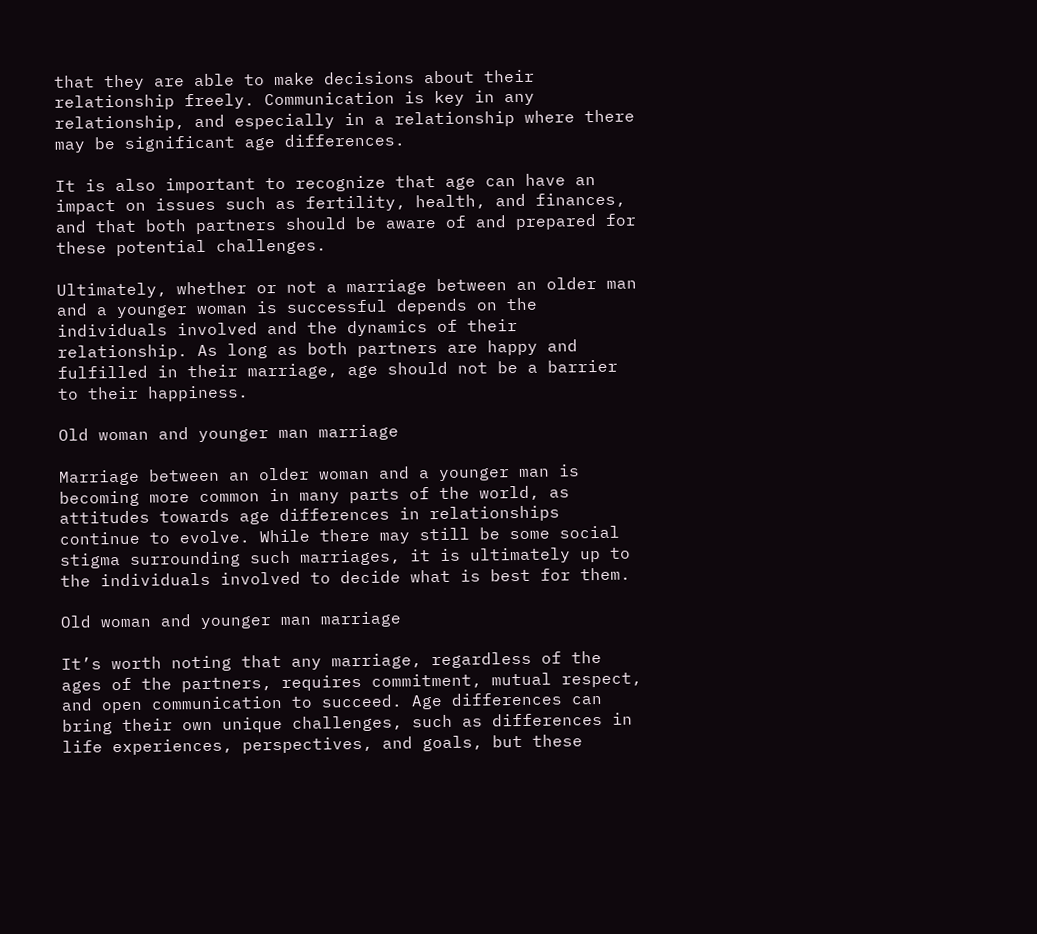that they are able to make decisions about their relationship freely. Communication is key in any relationship, and especially in a relationship where there may be significant age differences.

It is also important to recognize that age can have an impact on issues such as fertility, health, and finances, and that both partners should be aware of and prepared for these potential challenges.

Ultimately, whether or not a marriage between an older man and a younger woman is successful depends on the individuals involved and the dynamics of their relationship. As long as both partners are happy and fulfilled in their marriage, age should not be a barrier to their happiness.

Old woman and younger man marriage

Marriage between an older woman and a younger man is becoming more common in many parts of the world, as attitudes towards age differences in relationships continue to evolve. While there may still be some social stigma surrounding such marriages, it is ultimately up to the individuals involved to decide what is best for them.

Old woman and younger man marriage

It’s worth noting that any marriage, regardless of the ages of the partners, requires commitment, mutual respect, and open communication to succeed. Age differences can bring their own unique challenges, such as differences in life experiences, perspectives, and goals, but these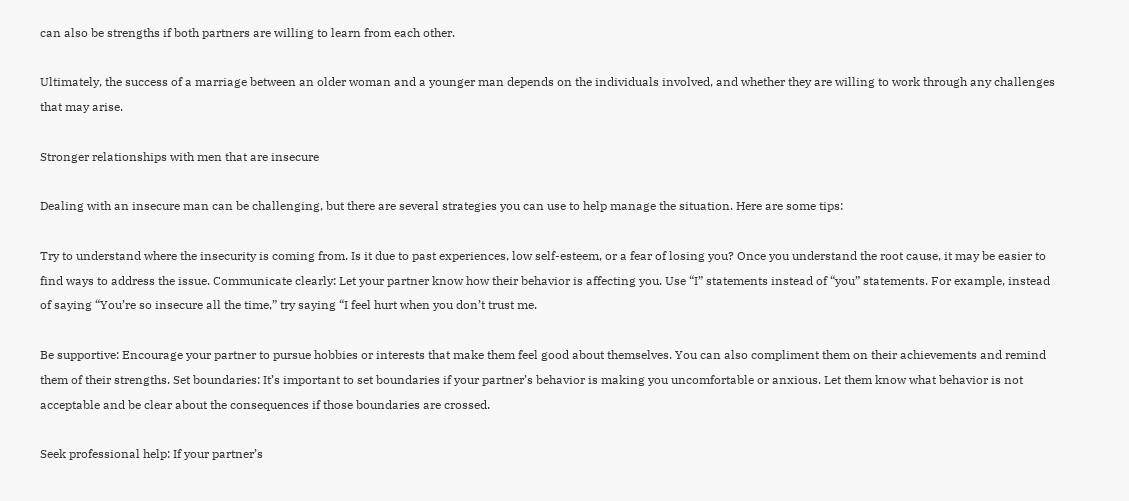can also be strengths if both partners are willing to learn from each other.

Ultimately, the success of a marriage between an older woman and a younger man depends on the individuals involved, and whether they are willing to work through any challenges that may arise.

Stronger relationships with men that are insecure

Dealing with an insecure man can be challenging, but there are several strategies you can use to help manage the situation. Here are some tips:

Try to understand where the insecurity is coming from. Is it due to past experiences, low self-esteem, or a fear of losing you? Once you understand the root cause, it may be easier to find ways to address the issue. Communicate clearly: Let your partner know how their behavior is affecting you. Use “I” statements instead of “you” statements. For example, instead of saying “You’re so insecure all the time,” try saying “I feel hurt when you don’t trust me.

Be supportive: Encourage your partner to pursue hobbies or interests that make them feel good about themselves. You can also compliment them on their achievements and remind them of their strengths. Set boundaries: It’s important to set boundaries if your partner’s behavior is making you uncomfortable or anxious. Let them know what behavior is not acceptable and be clear about the consequences if those boundaries are crossed.

Seek professional help: If your partner’s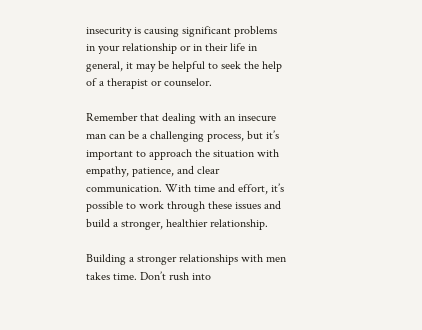insecurity is causing significant problems in your relationship or in their life in general, it may be helpful to seek the help of a therapist or counselor.

Remember that dealing with an insecure man can be a challenging process, but it’s important to approach the situation with empathy, patience, and clear communication. With time and effort, it’s possible to work through these issues and build a stronger, healthier relationship.

Building a stronger relationships with men takes time. Don’t rush into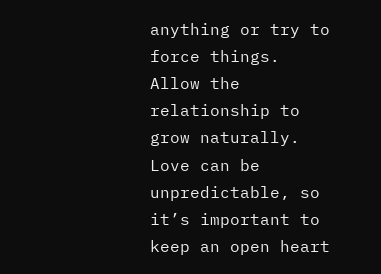anything or try to force things. Allow the relationship to grow naturally. Love can be unpredictable, so it’s important to keep an open heart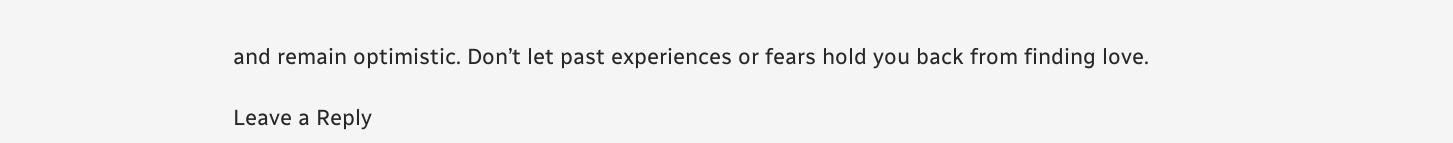and remain optimistic. Don’t let past experiences or fears hold you back from finding love.

Leave a Reply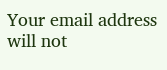Your email address will not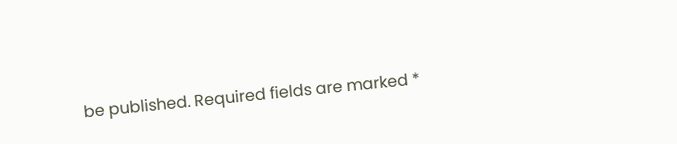be published. Required fields are marked *